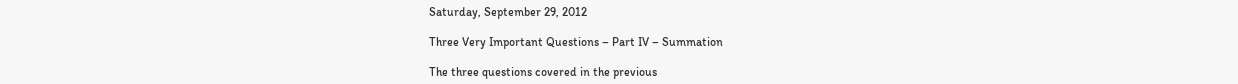Saturday, September 29, 2012

Three Very Important Questions – Part IV – Summation

The three questions covered in the previous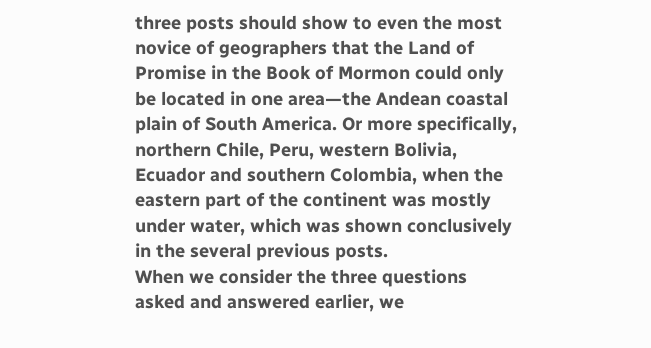three posts should show to even the most novice of geographers that the Land of Promise in the Book of Mormon could only be located in one area—the Andean coastal plain of South America. Or more specifically, northern Chile, Peru, western Bolivia, Ecuador and southern Colombia, when the eastern part of the continent was mostly under water, which was shown conclusively in the several previous posts.
When we consider the three questions asked and answered earlier, we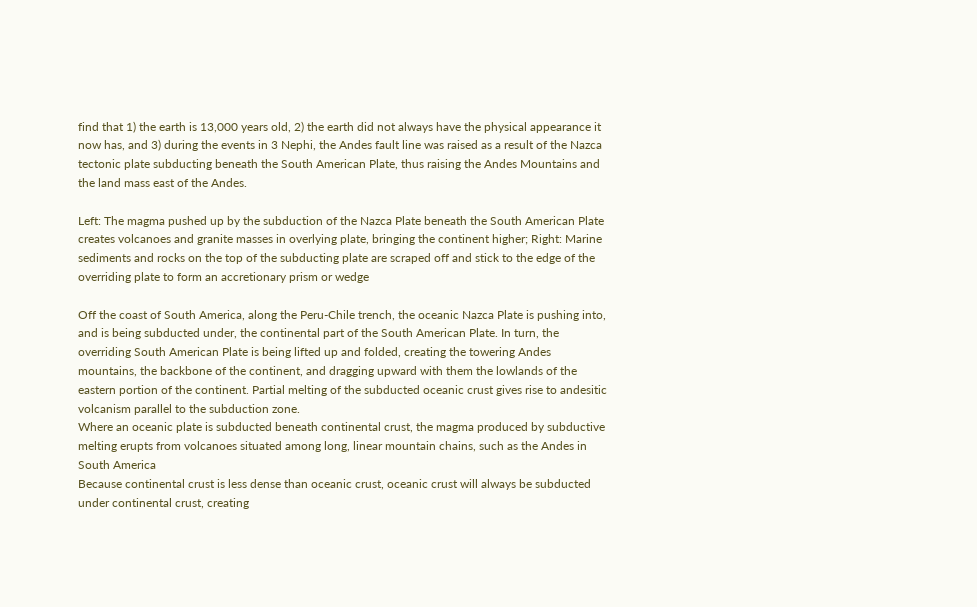find that 1) the earth is 13,000 years old, 2) the earth did not always have the physical appearance it now has, and 3) during the events in 3 Nephi, the Andes fault line was raised as a result of the Nazca tectonic plate subducting beneath the South American Plate, thus raising the Andes Mountains and the land mass east of the Andes.

Left: The magma pushed up by the subduction of the Nazca Plate beneath the South American Plate creates volcanoes and granite masses in overlying plate, bringing the continent higher; Right: Marine sediments and rocks on the top of the subducting plate are scraped off and stick to the edge of the overriding plate to form an accretionary prism or wedge

Off the coast of South America, along the Peru-Chile trench, the oceanic Nazca Plate is pushing into, and is being subducted under, the continental part of the South American Plate. In turn, the overriding South American Plate is being lifted up and folded, creating the towering Andes mountains, the backbone of the continent, and dragging upward with them the lowlands of the eastern portion of the continent. Partial melting of the subducted oceanic crust gives rise to andesitic volcanism parallel to the subduction zone.
Where an oceanic plate is subducted beneath continental crust, the magma produced by subductive melting erupts from volcanoes situated among long, linear mountain chains, such as the Andes in South America
Because continental crust is less dense than oceanic crust, oceanic crust will always be subducted under continental crust, creating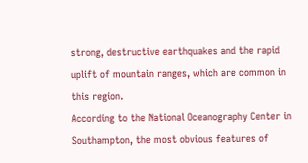strong, destructive earthquakes and the rapid uplift of mountain ranges, which are common in this region.
According to the National Oceanography Center in Southampton, the most obvious features of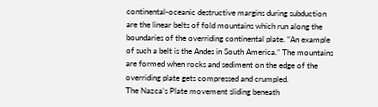continental-oceanic destructive margins during subduction are the linear belts of fold mountains which run along the boundaries of the overriding continental plate. “An example of such a belt is the Andes in South America.” The mountains are formed when rocks and sediment on the edge of the overriding plate gets compressed and crumpled.
The Nazca’s Plate movement sliding beneath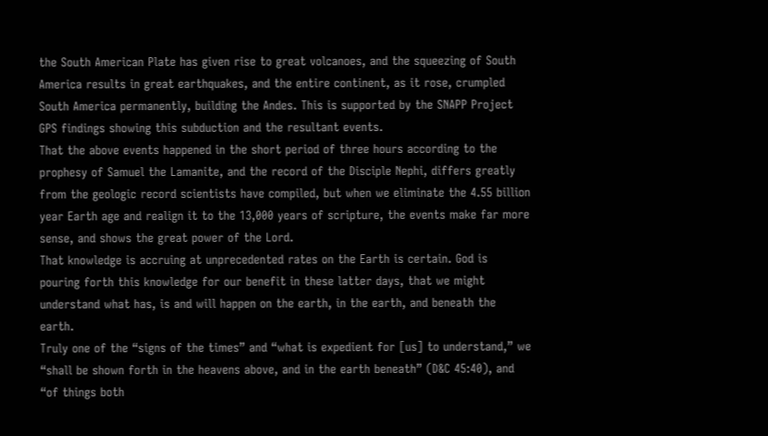the South American Plate has given rise to great volcanoes, and the squeezing of South America results in great earthquakes, and the entire continent, as it rose, crumpled South America permanently, building the Andes. This is supported by the SNAPP Project GPS findings showing this subduction and the resultant events.
That the above events happened in the short period of three hours according to the prophesy of Samuel the Lamanite, and the record of the Disciple Nephi, differs greatly from the geologic record scientists have compiled, but when we eliminate the 4.55 billion year Earth age and realign it to the 13,000 years of scripture, the events make far more sense, and shows the great power of the Lord.
That knowledge is accruing at unprecedented rates on the Earth is certain. God is pouring forth this knowledge for our benefit in these latter days, that we might understand what has, is and will happen on the earth, in the earth, and beneath the earth.
Truly one of the “signs of the times” and “what is expedient for [us] to understand,” we “shall be shown forth in the heavens above, and in the earth beneath” (D&C 45:40), and “of things both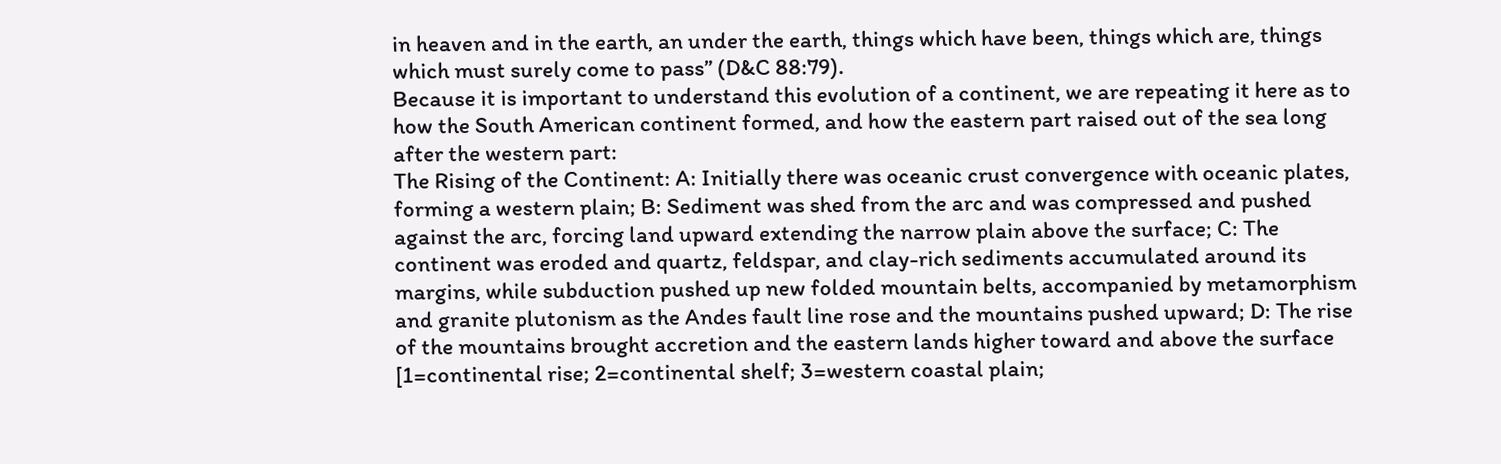in heaven and in the earth, an under the earth, things which have been, things which are, things which must surely come to pass” (D&C 88:79).
Because it is important to understand this evolution of a continent, we are repeating it here as to how the South American continent formed, and how the eastern part raised out of the sea long after the western part:
The Rising of the Continent: A: Initially there was oceanic crust convergence with oceanic plates, forming a western plain; B: Sediment was shed from the arc and was compressed and pushed against the arc, forcing land upward extending the narrow plain above the surface; C: The continent was eroded and quartz, feldspar, and clay-rich sediments accumulated around its margins, while subduction pushed up new folded mountain belts, accompanied by metamorphism and granite plutonism as the Andes fault line rose and the mountains pushed upward; D: The rise of the mountains brought accretion and the eastern lands higher toward and above the surface [1=continental rise; 2=continental shelf; 3=western coastal plain;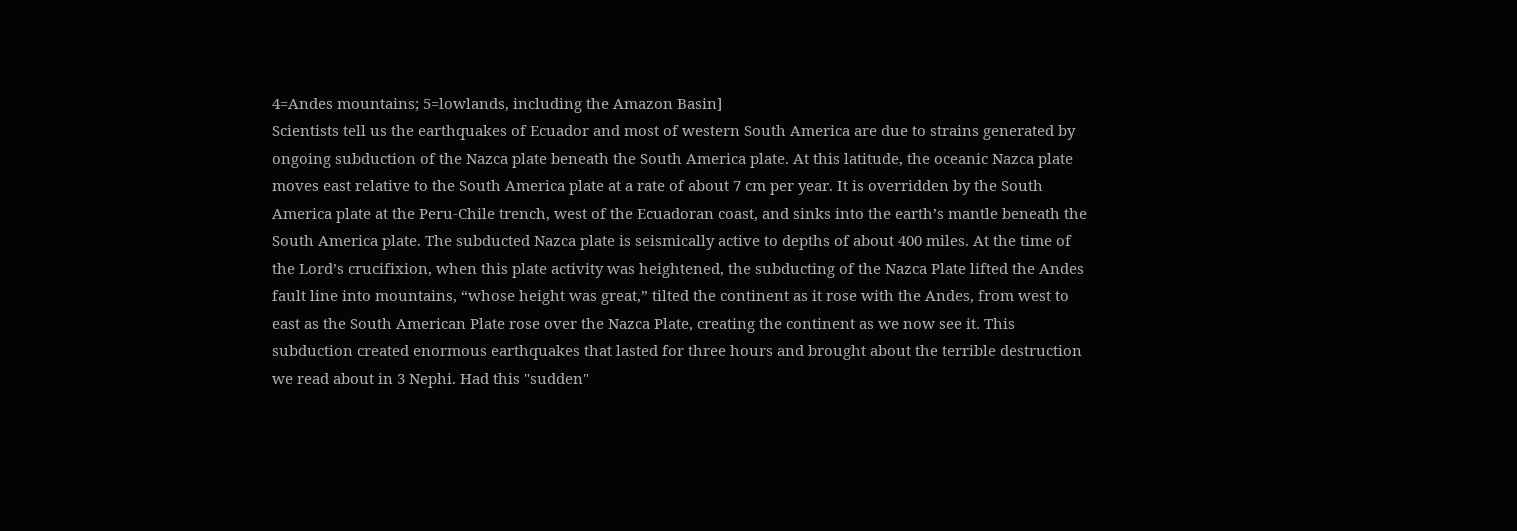4=Andes mountains; 5=lowlands, including the Amazon Basin]
Scientists tell us the earthquakes of Ecuador and most of western South America are due to strains generated by ongoing subduction of the Nazca plate beneath the South America plate. At this latitude, the oceanic Nazca plate moves east relative to the South America plate at a rate of about 7 cm per year. It is overridden by the South America plate at the Peru-Chile trench, west of the Ecuadoran coast, and sinks into the earth’s mantle beneath the South America plate. The subducted Nazca plate is seismically active to depths of about 400 miles. At the time of the Lord’s crucifixion, when this plate activity was heightened, the subducting of the Nazca Plate lifted the Andes fault line into mountains, “whose height was great,” tilted the continent as it rose with the Andes, from west to east as the South American Plate rose over the Nazca Plate, creating the continent as we now see it. This subduction created enormous earthquakes that lasted for three hours and brought about the terrible destruction we read about in 3 Nephi. Had this "sudden"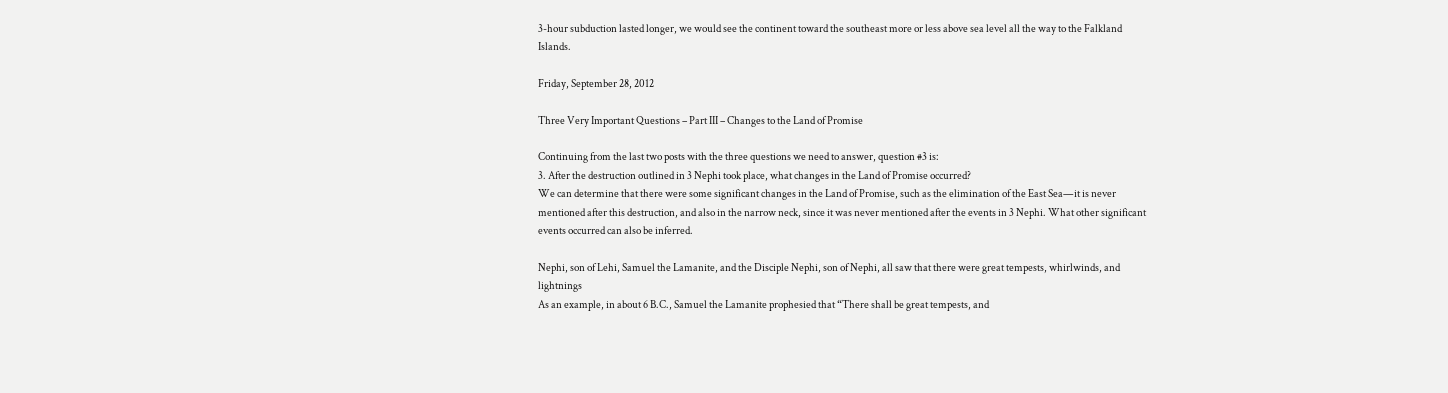3-hour subduction lasted longer, we would see the continent toward the southeast more or less above sea level all the way to the Falkland Islands.

Friday, September 28, 2012

Three Very Important Questions – Part III – Changes to the Land of Promise

Continuing from the last two posts with the three questions we need to answer, question #3 is:
3. After the destruction outlined in 3 Nephi took place, what changes in the Land of Promise occurred?
We can determine that there were some significant changes in the Land of Promise, such as the elimination of the East Sea—it is never mentioned after this destruction, and also in the narrow neck, since it was never mentioned after the events in 3 Nephi. What other significant events occurred can also be inferred.

Nephi, son of Lehi, Samuel the Lamanite, and the Disciple Nephi, son of Nephi, all saw that there were great tempests, whirlwinds, and lightnings
As an example, in about 6 B.C., Samuel the Lamanite prophesied that “There shall be great tempests, and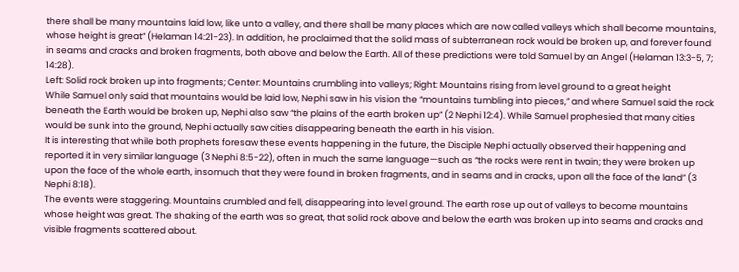there shall be many mountains laid low, like unto a valley, and there shall be many places which are now called valleys which shall become mountains, whose height is great” (Helaman 14:21-23). In addition, he proclaimed that the solid mass of subterranean rock would be broken up, and forever found in seams and cracks and broken fragments, both above and below the Earth. All of these predictions were told Samuel by an Angel (Helaman 13:3-5, 7; 14:28).
Left: Solid rock broken up into fragments; Center: Mountains crumbling into valleys; Right: Mountains rising from level ground to a great height
While Samuel only said that mountains would be laid low, Nephi saw in his vision the “mountains tumbling into pieces,” and where Samuel said the rock beneath the Earth would be broken up, Nephi also saw “the plains of the earth broken up” (2 Nephi 12:4). While Samuel prophesied that many cities would be sunk into the ground, Nephi actually saw cities disappearing beneath the earth in his vision.
It is interesting that while both prophets foresaw these events happening in the future, the Disciple Nephi actually observed their happening and reported it in very similar language (3 Nephi 8:5-22), often in much the same language—such as “the rocks were rent in twain; they were broken up upon the face of the whole earth, insomuch that they were found in broken fragments, and in seams and in cracks, upon all the face of the land” (3 Nephi 8:18).
The events were staggering. Mountains crumbled and fell, disappearing into level ground. The earth rose up out of valleys to become mountains whose height was great. The shaking of the earth was so great, that solid rock above and below the earth was broken up into seams and cracks and visible fragments scattered about.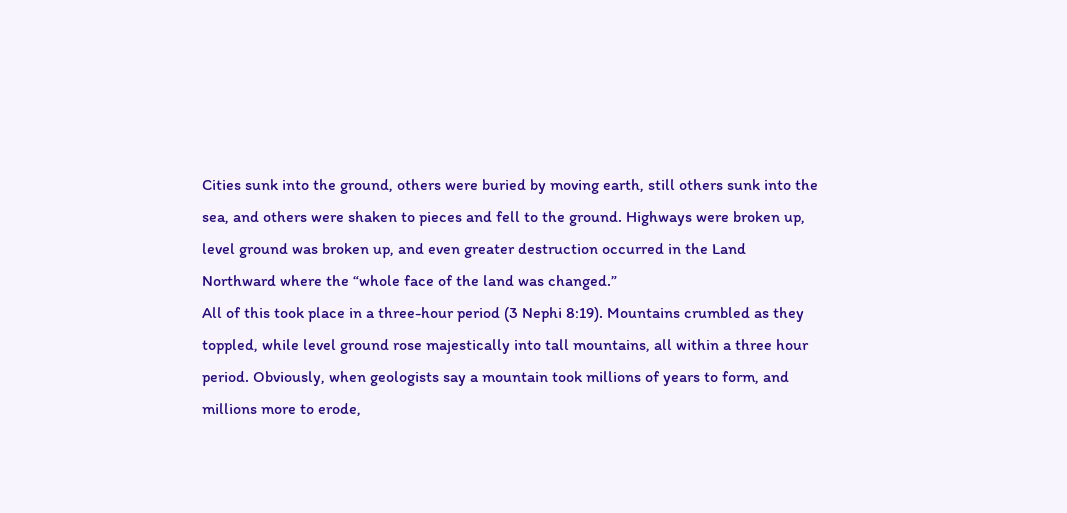Cities sunk into the ground, others were buried by moving earth, still others sunk into the sea, and others were shaken to pieces and fell to the ground. Highways were broken up, level ground was broken up, and even greater destruction occurred in the Land Northward where the “whole face of the land was changed.”
All of this took place in a three-hour period (3 Nephi 8:19). Mountains crumbled as they toppled, while level ground rose majestically into tall mountains, all within a three hour period. Obviously, when geologists say a mountain took millions of years to form, and millions more to erode,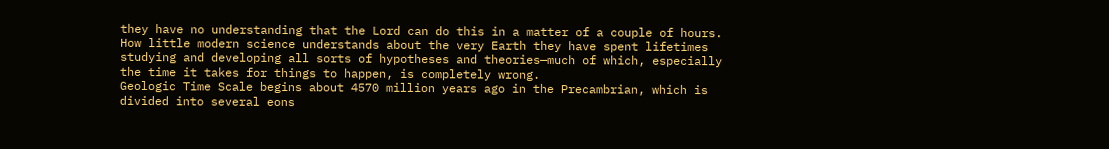they have no understanding that the Lord can do this in a matter of a couple of hours. How little modern science understands about the very Earth they have spent lifetimes studying and developing all sorts of hypotheses and theories—much of which, especially the time it takes for things to happen, is completely wrong.
Geologic Time Scale begins about 4570 million years ago in the Precambrian, which is divided into several eons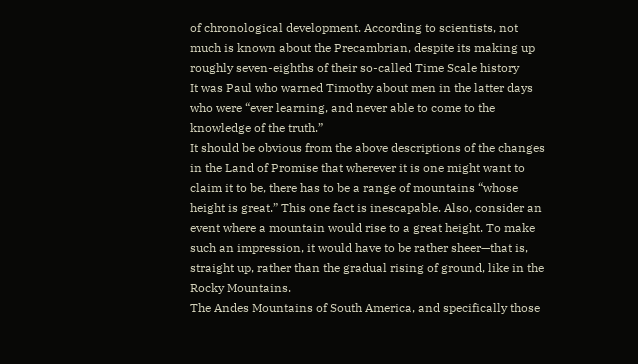of chronological development. According to scientists, not much is known about the Precambrian, despite its making up roughly seven-eighths of their so-called Time Scale history
It was Paul who warned Timothy about men in the latter days who were “ever learning, and never able to come to the knowledge of the truth.”
It should be obvious from the above descriptions of the changes in the Land of Promise that wherever it is one might want to claim it to be, there has to be a range of mountains “whose height is great.” This one fact is inescapable. Also, consider an event where a mountain would rise to a great height. To make such an impression, it would have to be rather sheer—that is, straight up, rather than the gradual rising of ground, like in the Rocky Mountains.
The Andes Mountains of South America, and specifically those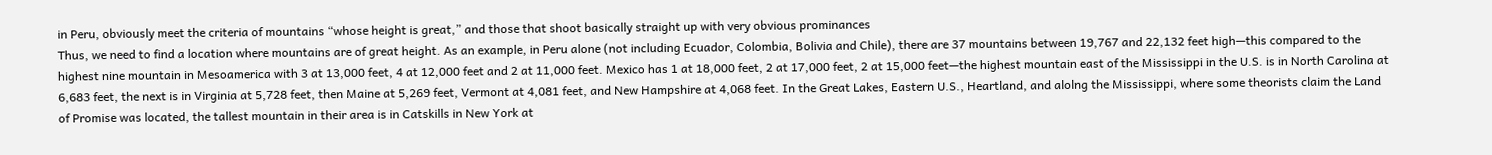in Peru, obviously meet the criteria of mountains “whose height is great,” and those that shoot basically straight up with very obvious prominances
Thus, we need to find a location where mountains are of great height. As an example, in Peru alone (not including Ecuador, Colombia, Bolivia and Chile), there are 37 mountains between 19,767 and 22,132 feet high—this compared to the highest nine mountain in Mesoamerica with 3 at 13,000 feet, 4 at 12,000 feet and 2 at 11,000 feet. Mexico has 1 at 18,000 feet, 2 at 17,000 feet, 2 at 15,000 feet—the highest mountain east of the Mississippi in the U.S. is in North Carolina at 6,683 feet, the next is in Virginia at 5,728 feet, then Maine at 5,269 feet, Vermont at 4,081 feet, and New Hampshire at 4,068 feet. In the Great Lakes, Eastern U.S., Heartland, and alolng the Mississippi, where some theorists claim the Land of Promise was located, the tallest mountain in their area is in Catskills in New York at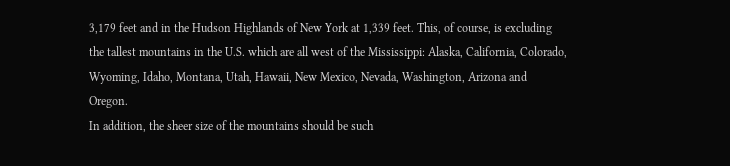3,179 feet and in the Hudson Highlands of New York at 1,339 feet. This, of course, is excluding the tallest mountains in the U.S. which are all west of the Mississippi: Alaska, California, Colorado, Wyoming, Idaho, Montana, Utah, Hawaii, New Mexico, Nevada, Washington, Arizona and Oregon.
In addition, the sheer size of the mountains should be such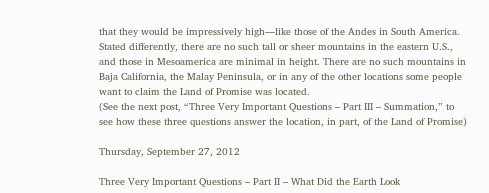that they would be impressively high—like those of the Andes in South America. Stated differently, there are no such tall or sheer mountains in the eastern U.S., and those in Mesoamerica are minimal in height. There are no such mountains in Baja California, the Malay Peninsula, or in any of the other locations some people want to claim the Land of Promise was located.
(See the next post, “Three Very Important Questions – Part III – Summation,” to see how these three questions answer the location, in part, of the Land of Promise)

Thursday, September 27, 2012

Three Very Important Questions – Part II – What Did the Earth Look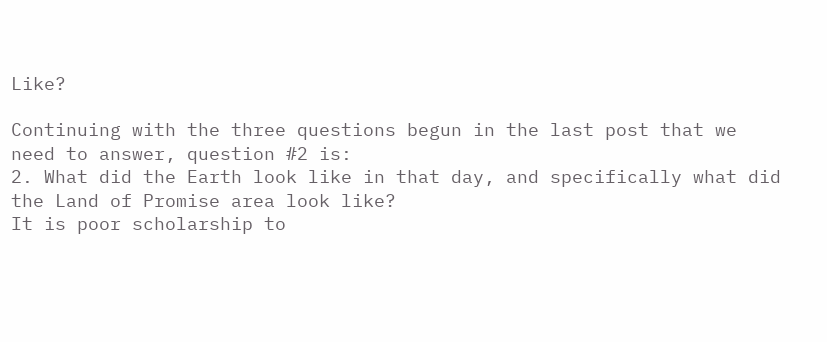Like?

Continuing with the three questions begun in the last post that we need to answer, question #2 is:
2. What did the Earth look like in that day, and specifically what did the Land of Promise area look like?
It is poor scholarship to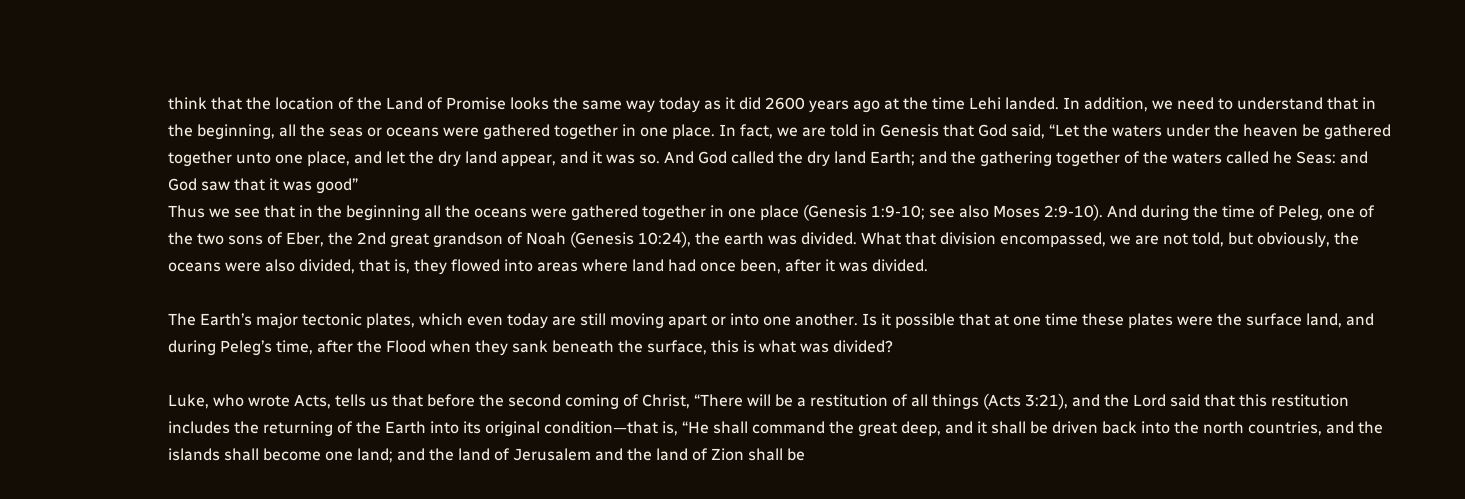think that the location of the Land of Promise looks the same way today as it did 2600 years ago at the time Lehi landed. In addition, we need to understand that in the beginning, all the seas or oceans were gathered together in one place. In fact, we are told in Genesis that God said, “Let the waters under the heaven be gathered together unto one place, and let the dry land appear, and it was so. And God called the dry land Earth; and the gathering together of the waters called he Seas: and God saw that it was good”
Thus we see that in the beginning all the oceans were gathered together in one place (Genesis 1:9-10; see also Moses 2:9-10). And during the time of Peleg, one of the two sons of Eber, the 2nd great grandson of Noah (Genesis 10:24), the earth was divided. What that division encompassed, we are not told, but obviously, the oceans were also divided, that is, they flowed into areas where land had once been, after it was divided.

The Earth’s major tectonic plates, which even today are still moving apart or into one another. Is it possible that at one time these plates were the surface land, and during Peleg’s time, after the Flood when they sank beneath the surface, this is what was divided?

Luke, who wrote Acts, tells us that before the second coming of Christ, “There will be a restitution of all things (Acts 3:21), and the Lord said that this restitution includes the returning of the Earth into its original condition—that is, “He shall command the great deep, and it shall be driven back into the north countries, and the islands shall become one land; and the land of Jerusalem and the land of Zion shall be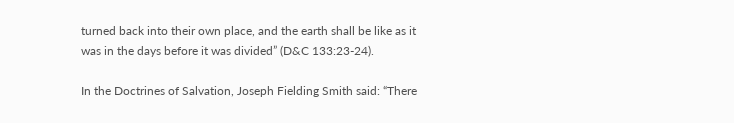turned back into their own place, and the earth shall be like as it was in the days before it was divided” (D&C 133:23-24).

In the Doctrines of Salvation, Joseph Fielding Smith said: “There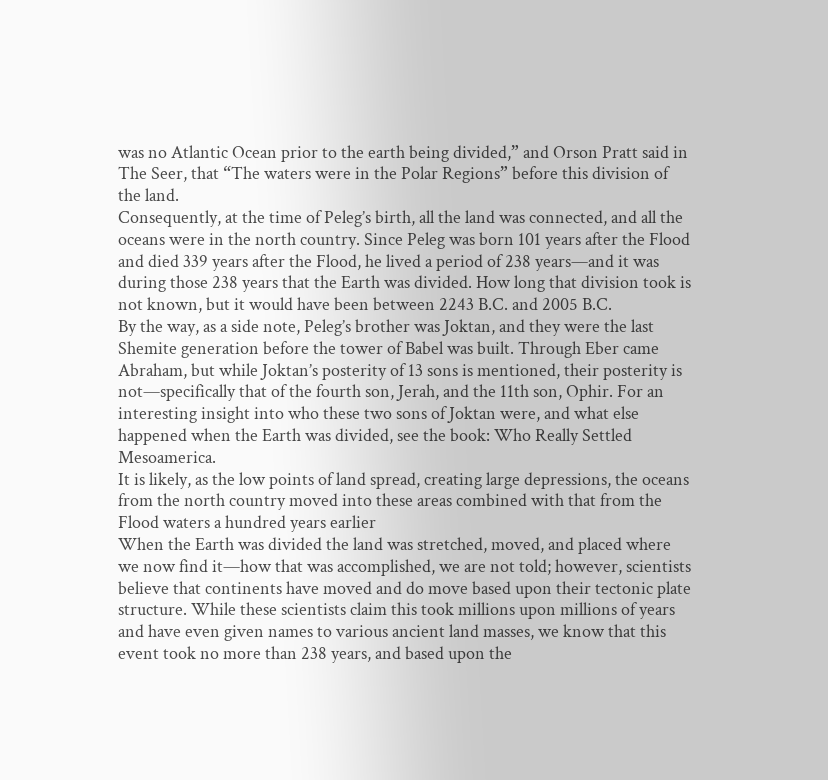was no Atlantic Ocean prior to the earth being divided,” and Orson Pratt said in The Seer, that “The waters were in the Polar Regions” before this division of the land.
Consequently, at the time of Peleg’s birth, all the land was connected, and all the oceans were in the north country. Since Peleg was born 101 years after the Flood and died 339 years after the Flood, he lived a period of 238 years—and it was during those 238 years that the Earth was divided. How long that division took is not known, but it would have been between 2243 B.C. and 2005 B.C.
By the way, as a side note, Peleg’s brother was Joktan, and they were the last Shemite generation before the tower of Babel was built. Through Eber came Abraham, but while Joktan’s posterity of 13 sons is mentioned, their posterity is not—specifically that of the fourth son, Jerah, and the 11th son, Ophir. For an interesting insight into who these two sons of Joktan were, and what else happened when the Earth was divided, see the book: Who Really Settled Mesoamerica.
It is likely, as the low points of land spread, creating large depressions, the oceans from the north country moved into these areas combined with that from the Flood waters a hundred years earlier
When the Earth was divided the land was stretched, moved, and placed where we now find it—how that was accomplished, we are not told; however, scientists believe that continents have moved and do move based upon their tectonic plate structure. While these scientists claim this took millions upon millions of years and have even given names to various ancient land masses, we know that this event took no more than 238 years, and based upon the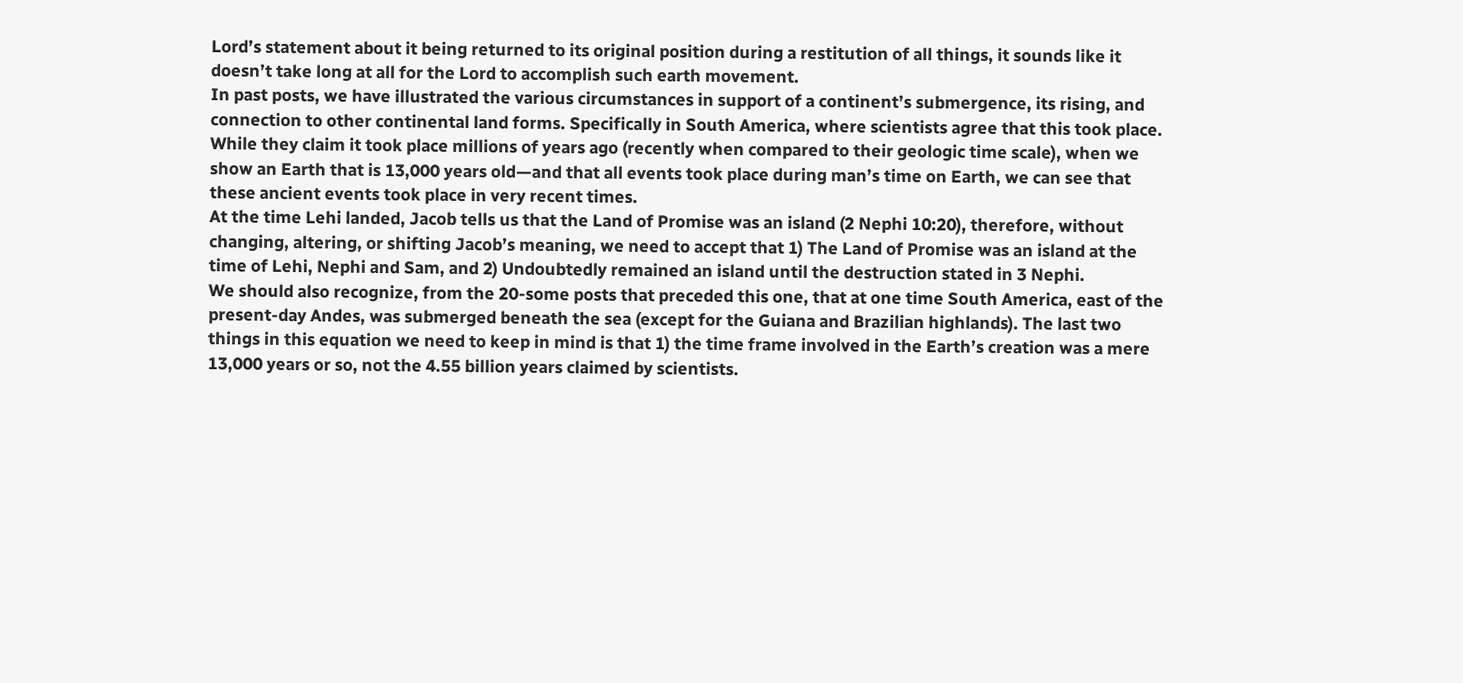Lord’s statement about it being returned to its original position during a restitution of all things, it sounds like it doesn’t take long at all for the Lord to accomplish such earth movement.
In past posts, we have illustrated the various circumstances in support of a continent’s submergence, its rising, and connection to other continental land forms. Specifically in South America, where scientists agree that this took place. While they claim it took place millions of years ago (recently when compared to their geologic time scale), when we show an Earth that is 13,000 years old—and that all events took place during man’s time on Earth, we can see that these ancient events took place in very recent times.
At the time Lehi landed, Jacob tells us that the Land of Promise was an island (2 Nephi 10:20), therefore, without changing, altering, or shifting Jacob’s meaning, we need to accept that 1) The Land of Promise was an island at the time of Lehi, Nephi and Sam, and 2) Undoubtedly remained an island until the destruction stated in 3 Nephi.
We should also recognize, from the 20-some posts that preceded this one, that at one time South America, east of the present-day Andes, was submerged beneath the sea (except for the Guiana and Brazilian highlands). The last two things in this equation we need to keep in mind is that 1) the time frame involved in the Earth’s creation was a mere 13,000 years or so, not the 4.55 billion years claimed by scientists.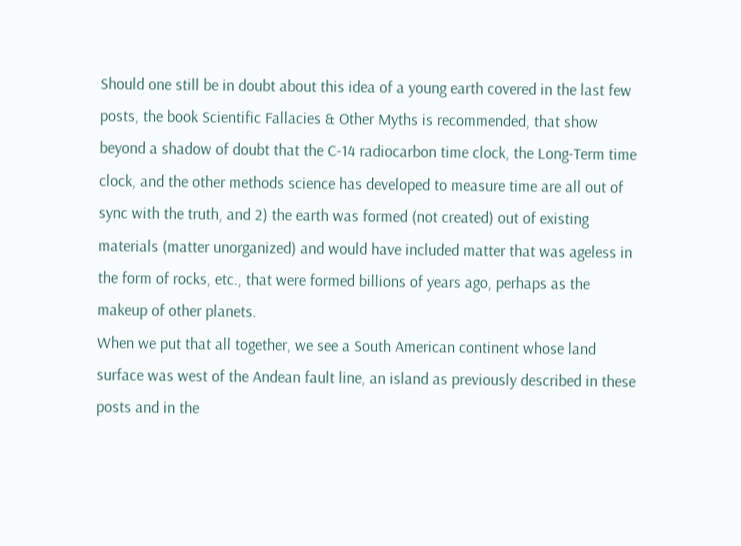Should one still be in doubt about this idea of a young earth covered in the last few posts, the book Scientific Fallacies & Other Myths is recommended, that show beyond a shadow of doubt that the C-14 radiocarbon time clock, the Long-Term time clock, and the other methods science has developed to measure time are all out of sync with the truth, and 2) the earth was formed (not created) out of existing materials (matter unorganized) and would have included matter that was ageless in the form of rocks, etc., that were formed billions of years ago, perhaps as the makeup of other planets.
When we put that all together, we see a South American continent whose land surface was west of the Andean fault line, an island as previously described in these posts and in the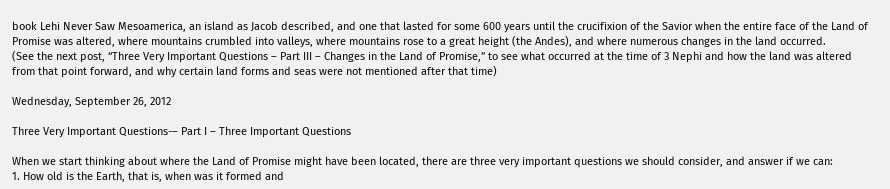book Lehi Never Saw Mesoamerica, an island as Jacob described, and one that lasted for some 600 years until the crucifixion of the Savior when the entire face of the Land of Promise was altered, where mountains crumbled into valleys, where mountains rose to a great height (the Andes), and where numerous changes in the land occurred.
(See the next post, “Three Very Important Questions – Part III – Changes in the Land of Promise,” to see what occurred at the time of 3 Nephi and how the land was altered from that point forward, and why certain land forms and seas were not mentioned after that time)

Wednesday, September 26, 2012

Three Very Important Questions-– Part I – Three Important Questions

When we start thinking about where the Land of Promise might have been located, there are three very important questions we should consider, and answer if we can:
1. How old is the Earth, that is, when was it formed and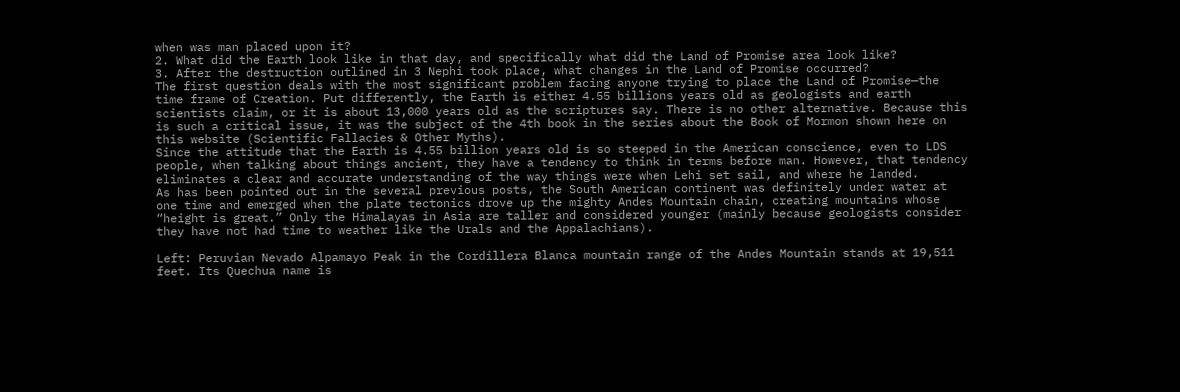when was man placed upon it?
2. What did the Earth look like in that day, and specifically what did the Land of Promise area look like?
3. After the destruction outlined in 3 Nephi took place, what changes in the Land of Promise occurred?
The first question deals with the most significant problem facing anyone trying to place the Land of Promise—the time frame of Creation. Put differently, the Earth is either 4.55 billions years old as geologists and earth scientists claim, or it is about 13,000 years old as the scriptures say. There is no other alternative. Because this is such a critical issue, it was the subject of the 4th book in the series about the Book of Mormon shown here on this website (Scientific Fallacies & Other Myths).
Since the attitude that the Earth is 4.55 billion years old is so steeped in the American conscience, even to LDS people, when talking about things ancient, they have a tendency to think in terms before man. However, that tendency eliminates a clear and accurate understanding of the way things were when Lehi set sail, and where he landed.
As has been pointed out in the several previous posts, the South American continent was definitely under water at one time and emerged when the plate tectonics drove up the mighty Andes Mountain chain, creating mountains whose “height is great.” Only the Himalayas in Asia are taller and considered younger (mainly because geologists consider they have not had time to weather like the Urals and the Appalachians).

Left: Peruvian Nevado Alpamayo Peak in the Cordillera Blanca mountain range of the Andes Mountain stands at 19,511 feet. Its Quechua name is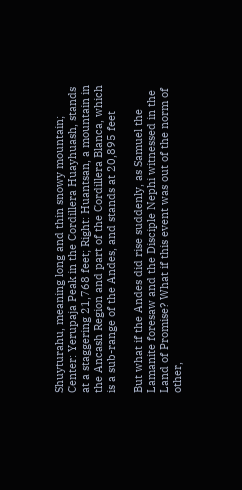Shuyturahu, meaning long and thin snowy mountain; Center: Yerupaja Peak in the Cordillera Huayhuash, stands at a staggering 21,768 feet; Right: Huantsan, a mountain in the Ancash Region and part of the Cordillera Blanca, which is a sub-range of the Andes, and stands at 20,895 feet

But what if the Andes did rise suddenly, as Samuel the Lamanite foresaw and the Disciple Nephi witnessed in the Land of Promise? What if this event was out of the norm of other,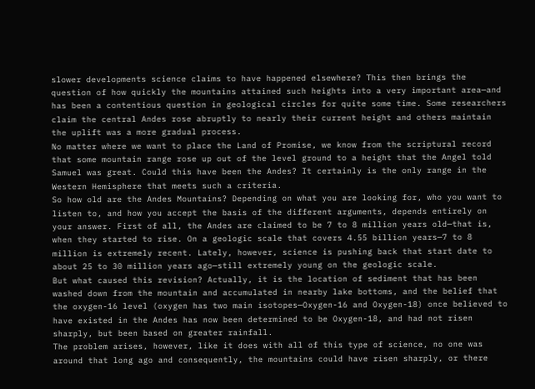slower developments science claims to have happened elsewhere? This then brings the question of how quickly the mountains attained such heights into a very important area—and has been a contentious question in geological circles for quite some time. Some researchers claim the central Andes rose abruptly to nearly their current height and others maintain the uplift was a more gradual process.
No matter where we want to place the Land of Promise, we know from the scriptural record that some mountain range rose up out of the level ground to a height that the Angel told Samuel was great. Could this have been the Andes? It certainly is the only range in the Western Hemisphere that meets such a criteria.
So how old are the Andes Mountains? Depending on what you are looking for, who you want to listen to, and how you accept the basis of the different arguments, depends entirely on your answer. First of all, the Andes are claimed to be 7 to 8 million years old—that is, when they started to rise. On a geologic scale that covers 4.55 billion years—7 to 8 million is extremely recent. Lately, however, science is pushing back that start date to about 25 to 30 million years ago—still extremely young on the geologic scale.
But what caused this revision? Actually, it is the location of sediment that has been washed down from the mountain and accumulated in nearby lake bottoms, and the belief that the oxygen-16 level (oxygen has two main isotopes—Oxygen-16 and Oxygen-18) once believed to have existed in the Andes has now been determined to be Oxygen-18, and had not risen sharply, but been based on greater rainfall.
The problem arises, however, like it does with all of this type of science, no one was around that long ago and consequently, the mountains could have risen sharply, or there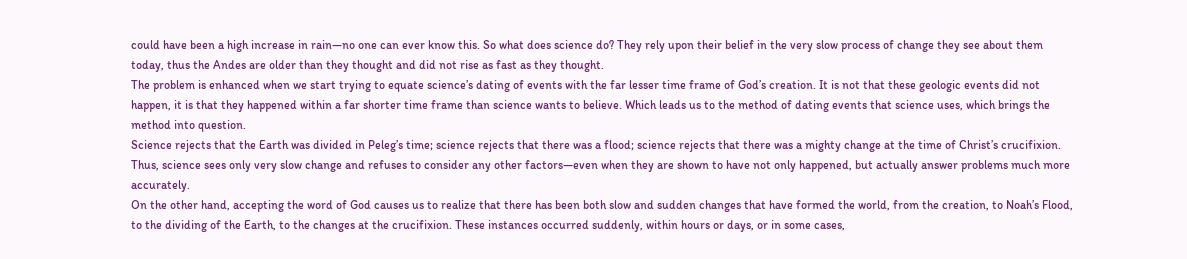could have been a high increase in rain—no one can ever know this. So what does science do? They rely upon their belief in the very slow process of change they see about them today, thus the Andes are older than they thought and did not rise as fast as they thought.
The problem is enhanced when we start trying to equate science’s dating of events with the far lesser time frame of God’s creation. It is not that these geologic events did not happen, it is that they happened within a far shorter time frame than science wants to believe. Which leads us to the method of dating events that science uses, which brings the method into question.
Science rejects that the Earth was divided in Peleg’s time; science rejects that there was a flood; science rejects that there was a mighty change at the time of Christ’s crucifixion. Thus, science sees only very slow change and refuses to consider any other factors—even when they are shown to have not only happened, but actually answer problems much more accurately.
On the other hand, accepting the word of God causes us to realize that there has been both slow and sudden changes that have formed the world, from the creation, to Noah’s Flood, to the dividing of the Earth, to the changes at the crucifixion. These instances occurred suddenly, within hours or days, or in some cases,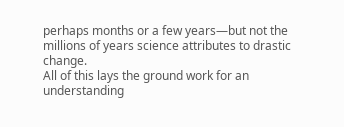perhaps months or a few years—but not the millions of years science attributes to drastic change.
All of this lays the ground work for an understanding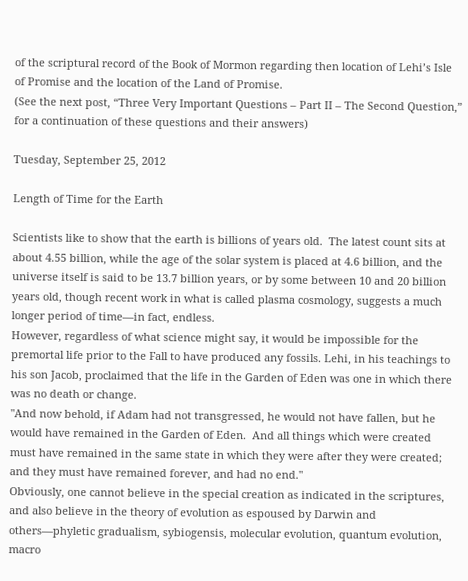of the scriptural record of the Book of Mormon regarding then location of Lehi’s Isle of Promise and the location of the Land of Promise.
(See the next post, “Three Very Important Questions – Part II – The Second Question,” for a continuation of these questions and their answers)

Tuesday, September 25, 2012

Length of Time for the Earth

Scientists like to show that the earth is billions of years old.  The latest count sits at about 4.55 billion, while the age of the solar system is placed at 4.6 billion, and the universe itself is said to be 13.7 billion years, or by some between 10 and 20 billion years old, though recent work in what is called plasma cosmology, suggests a much longer period of time—in fact, endless.
However, regardless of what science might say, it would be impossible for the premortal life prior to the Fall to have produced any fossils. Lehi, in his teachings to his son Jacob, proclaimed that the life in the Garden of Eden was one in which there was no death or change.
"And now behold, if Adam had not transgressed, he would not have fallen, but he would have remained in the Garden of Eden.  And all things which were created must have remained in the same state in which they were after they were created; and they must have remained forever, and had no end."
Obviously, one cannot believe in the special creation as indicated in the scriptures, and also believe in the theory of evolution as espoused by Darwin and others—phyletic gradualism, sybiogensis, molecular evolution, quantum evolution, macro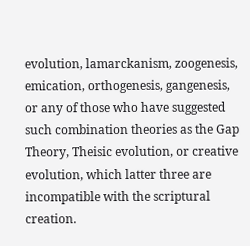evolution, lamarckanism, zoogenesis, emication, orthogenesis, gangenesis, or any of those who have suggested such combination theories as the Gap Theory, Theisic evolution, or creative evolution, which latter three are incompatible with the scriptural creation.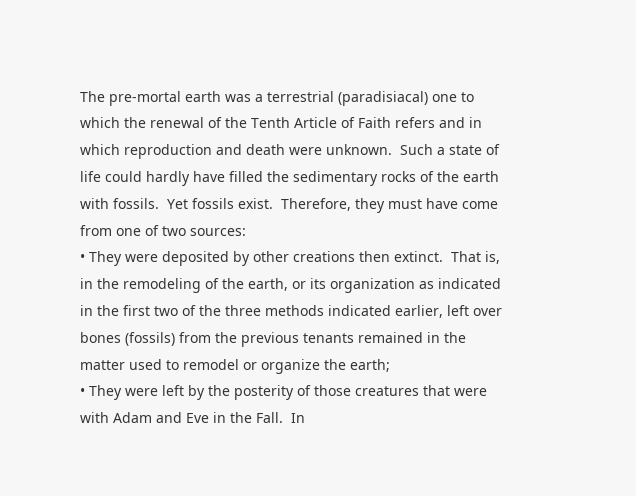The pre-mortal earth was a terrestrial (paradisiacal) one to which the renewal of the Tenth Article of Faith refers and in which reproduction and death were unknown.  Such a state of life could hardly have filled the sedimentary rocks of the earth with fossils.  Yet fossils exist.  Therefore, they must have come from one of two sources:
• They were deposited by other creations then extinct.  That is, in the remodeling of the earth, or its organization as indicated in the first two of the three methods indicated earlier, left over bones (fossils) from the previous tenants remained in the matter used to remodel or organize the earth;
• They were left by the posterity of those creatures that were with Adam and Eve in the Fall.  In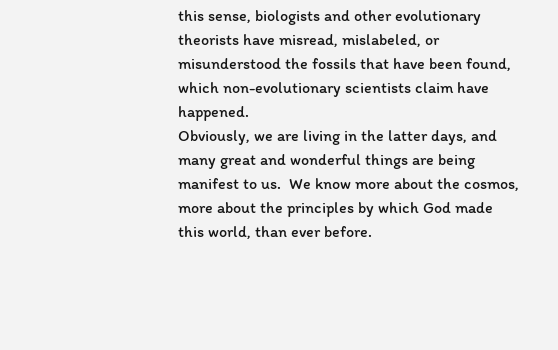this sense, biologists and other evolutionary theorists have misread, mislabeled, or misunderstood the fossils that have been found, which non-evolutionary scientists claim have happened.
Obviously, we are living in the latter days, and many great and wonderful things are being manifest to us.  We know more about the cosmos, more about the principles by which God made this world, than ever before.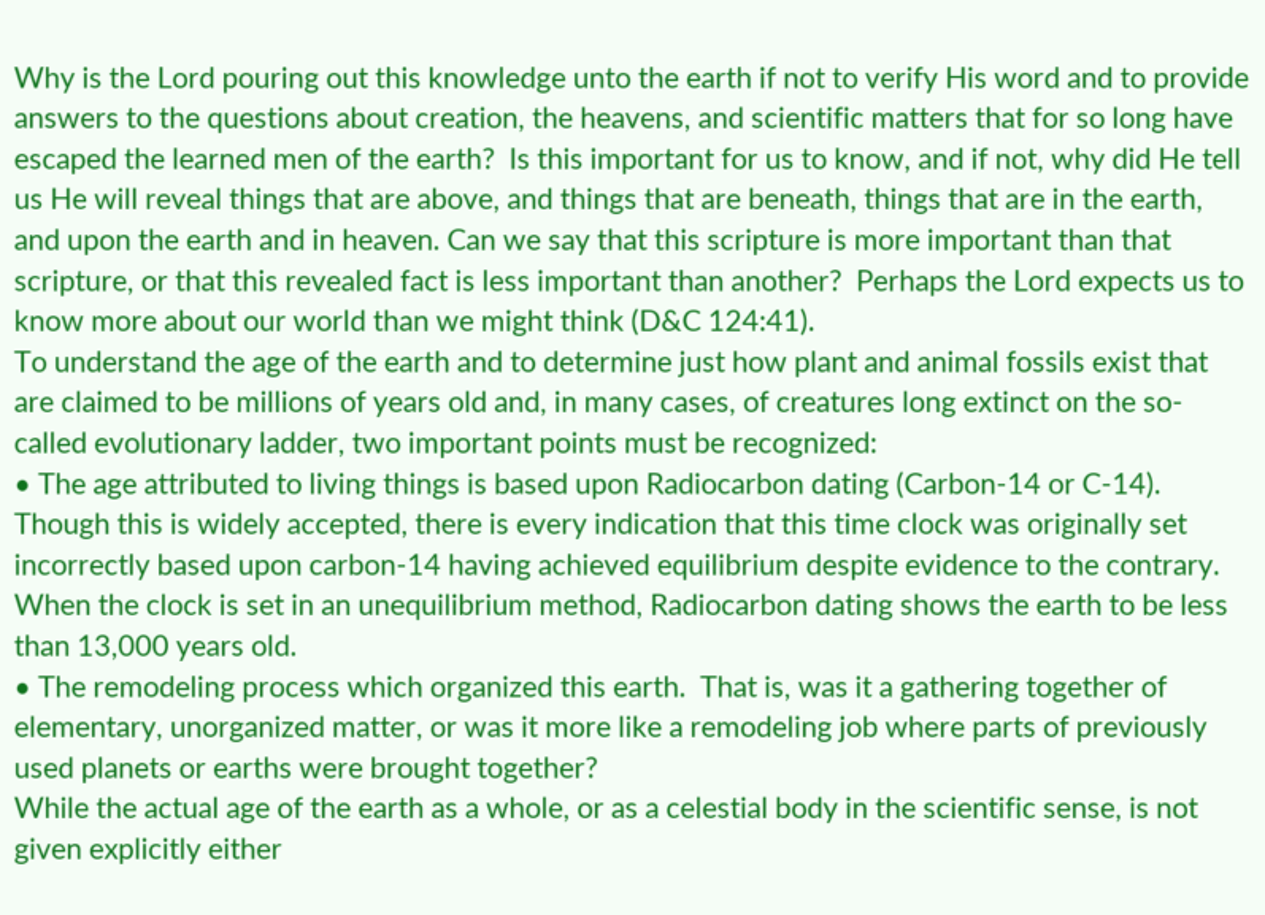Why is the Lord pouring out this knowledge unto the earth if not to verify His word and to provide answers to the questions about creation, the heavens, and scientific matters that for so long have escaped the learned men of the earth?  Is this important for us to know, and if not, why did He tell us He will reveal things that are above, and things that are beneath, things that are in the earth, and upon the earth and in heaven. Can we say that this scripture is more important than that scripture, or that this revealed fact is less important than another?  Perhaps the Lord expects us to know more about our world than we might think (D&C 124:41).
To understand the age of the earth and to determine just how plant and animal fossils exist that are claimed to be millions of years old and, in many cases, of creatures long extinct on the so-called evolutionary ladder, two important points must be recognized:
• The age attributed to living things is based upon Radiocarbon dating (Carbon-14 or C-14).  Though this is widely accepted, there is every indication that this time clock was originally set incorrectly based upon carbon-14 having achieved equilibrium despite evidence to the contrary.  When the clock is set in an unequilibrium method, Radiocarbon dating shows the earth to be less than 13,000 years old.
• The remodeling process which organized this earth.  That is, was it a gathering together of elementary, unorganized matter, or was it more like a remodeling job where parts of previously used planets or earths were brought together?
While the actual age of the earth as a whole, or as a celestial body in the scientific sense, is not given explicitly either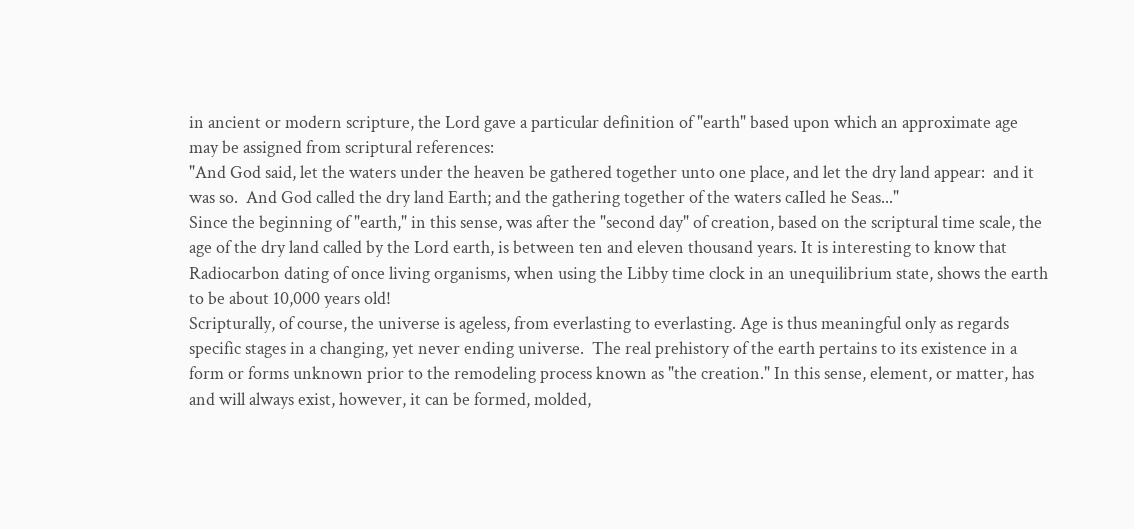in ancient or modern scripture, the Lord gave a particular definition of "earth" based upon which an approximate age may be assigned from scriptural references:
"And God said, let the waters under the heaven be gathered together unto one place, and let the dry land appear:  and it was so.  And God called the dry land Earth; and the gathering together of the waters caIled he Seas..."
Since the beginning of "earth," in this sense, was after the "second day" of creation, based on the scriptural time scale, the age of the dry land called by the Lord earth, is between ten and eleven thousand years. It is interesting to know that Radiocarbon dating of once living organisms, when using the Libby time clock in an unequilibrium state, shows the earth to be about 10,000 years old!
Scripturally, of course, the universe is ageless, from everlasting to everlasting. Age is thus meaningful only as regards specific stages in a changing, yet never ending universe.  The real prehistory of the earth pertains to its existence in a form or forms unknown prior to the remodeling process known as "the creation." In this sense, element, or matter, has and will always exist, however, it can be formed, molded,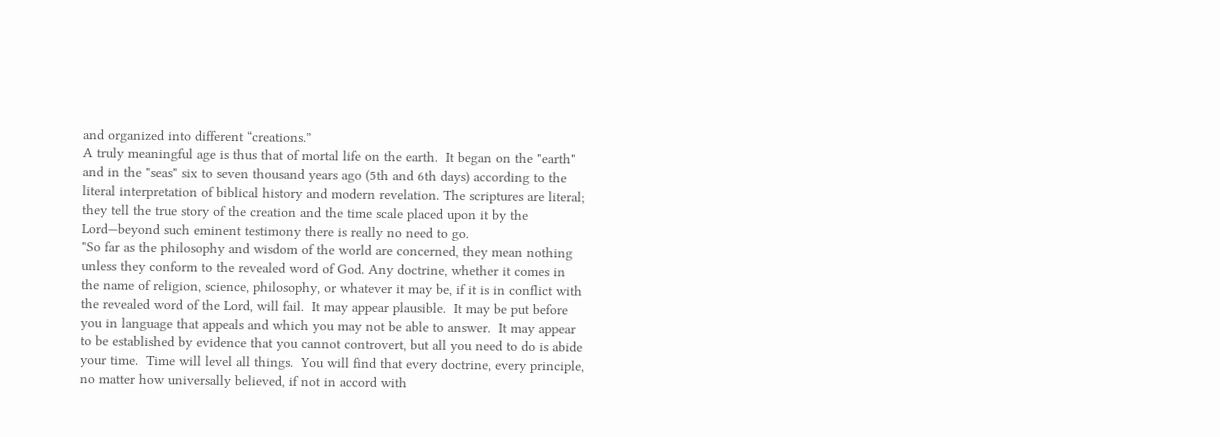and organized into different “creations.”
A truly meaningful age is thus that of mortal life on the earth.  It began on the "earth" and in the "seas" six to seven thousand years ago (5th and 6th days) according to the literal interpretation of biblical history and modern revelation. The scriptures are literal; they tell the true story of the creation and the time scale placed upon it by the Lord—beyond such eminent testimony there is really no need to go.
"So far as the philosophy and wisdom of the world are concerned, they mean nothing unless they conform to the revealed word of God. Any doctrine, whether it comes in the name of religion, science, philosophy, or whatever it may be, if it is in conflict with the revealed word of the Lord, will fail.  It may appear plausible.  It may be put before you in language that appeals and which you may not be able to answer.  It may appear to be established by evidence that you cannot controvert, but all you need to do is abide your time.  Time will level all things.  You will find that every doctrine, every principle, no matter how universally believed, if not in accord with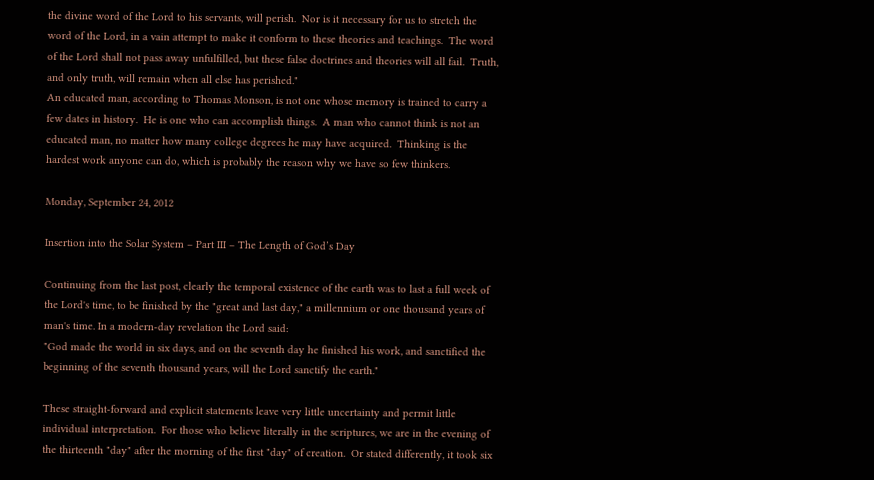the divine word of the Lord to his servants, will perish.  Nor is it necessary for us to stretch the word of the Lord, in a vain attempt to make it conform to these theories and teachings.  The word of the Lord shall not pass away unfulfilled, but these false doctrines and theories will all fail.  Truth, and only truth, will remain when all else has perished."
An educated man, according to Thomas Monson, is not one whose memory is trained to carry a few dates in history.  He is one who can accomplish things.  A man who cannot think is not an educated man, no matter how many college degrees he may have acquired.  Thinking is the hardest work anyone can do, which is probably the reason why we have so few thinkers.

Monday, September 24, 2012

Insertion into the Solar System – Part III – The Length of God’s Day

Continuing from the last post, clearly the temporal existence of the earth was to last a full week of the Lord's time, to be finished by the "great and last day," a millennium or one thousand years of man's time. In a modern-day revelation the Lord said:
"God made the world in six days, and on the seventh day he finished his work, and sanctified the beginning of the seventh thousand years, will the Lord sanctify the earth."

These straight-forward and explicit statements leave very little uncertainty and permit little individual interpretation.  For those who believe literally in the scriptures, we are in the evening of the thirteenth "day" after the morning of the first "day" of creation.  Or stated differently, it took six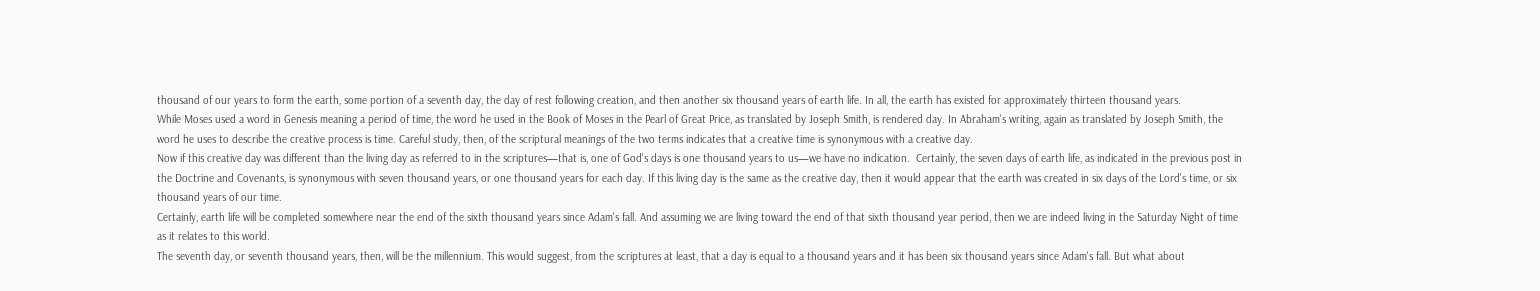thousand of our years to form the earth, some portion of a seventh day, the day of rest following creation, and then another six thousand years of earth life. In all, the earth has existed for approximately thirteen thousand years.
While Moses used a word in Genesis meaning a period of time, the word he used in the Book of Moses in the Pearl of Great Price, as translated by Joseph Smith, is rendered day. In Abraham's writing, again as translated by Joseph Smith, the word he uses to describe the creative process is time. Careful study, then, of the scriptural meanings of the two terms indicates that a creative time is synonymous with a creative day.
Now if this creative day was different than the living day as referred to in the scriptures—that is, one of God's days is one thousand years to us—we have no indication.  Certainly, the seven days of earth life, as indicated in the previous post in the Doctrine and Covenants, is synonymous with seven thousand years, or one thousand years for each day. If this living day is the same as the creative day, then it would appear that the earth was created in six days of the Lord's time, or six thousand years of our time.
Certainly, earth life will be completed somewhere near the end of the sixth thousand years since Adam's fall. And assuming we are living toward the end of that sixth thousand year period, then we are indeed living in the Saturday Night of time as it relates to this world.
The seventh day, or seventh thousand years, then, will be the millennium. This would suggest, from the scriptures at least, that a day is equal to a thousand years and it has been six thousand years since Adam's fall. But what about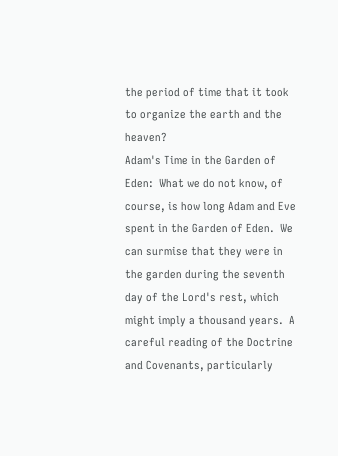the period of time that it took to organize the earth and the heaven?
Adam's Time in the Garden of Eden:  What we do not know, of course, is how long Adam and Eve spent in the Garden of Eden.  We can surmise that they were in the garden during the seventh day of the Lord's rest, which might imply a thousand years.  A careful reading of the Doctrine and Covenants, particularly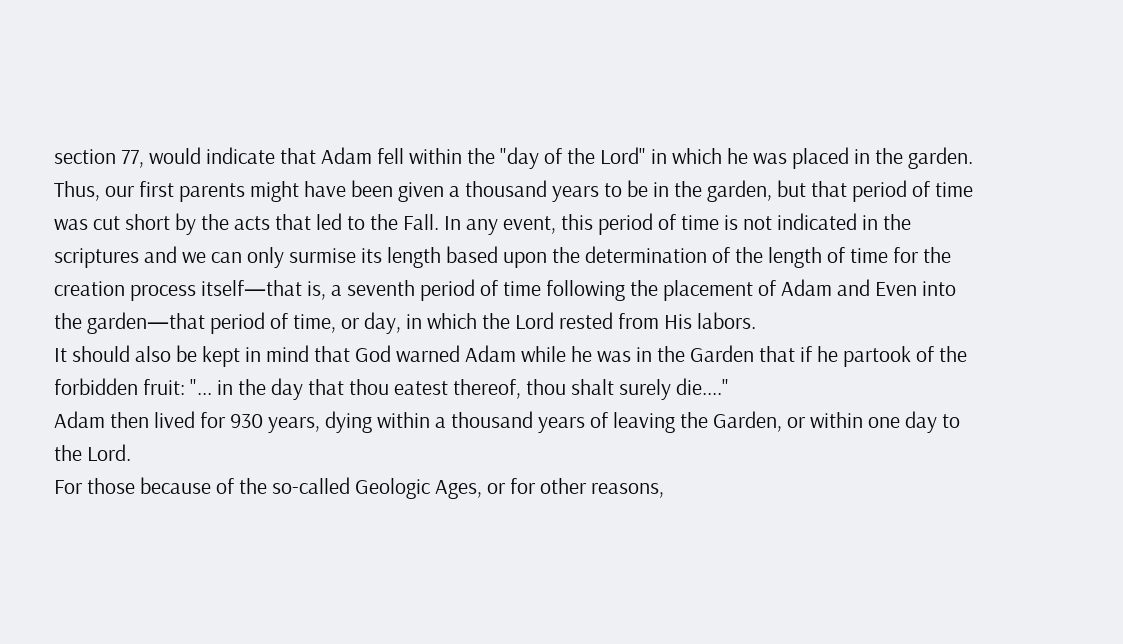section 77, would indicate that Adam fell within the "day of the Lord" in which he was placed in the garden.  Thus, our first parents might have been given a thousand years to be in the garden, but that period of time was cut short by the acts that led to the Fall. In any event, this period of time is not indicated in the scriptures and we can only surmise its length based upon the determination of the length of time for the creation process itself—that is, a seventh period of time following the placement of Adam and Even into the garden—that period of time, or day, in which the Lord rested from His labors.
It should also be kept in mind that God warned Adam while he was in the Garden that if he partook of the forbidden fruit: "... in the day that thou eatest thereof, thou shalt surely die...."
Adam then lived for 930 years, dying within a thousand years of leaving the Garden, or within one day to the Lord.
For those because of the so-called Geologic Ages, or for other reasons,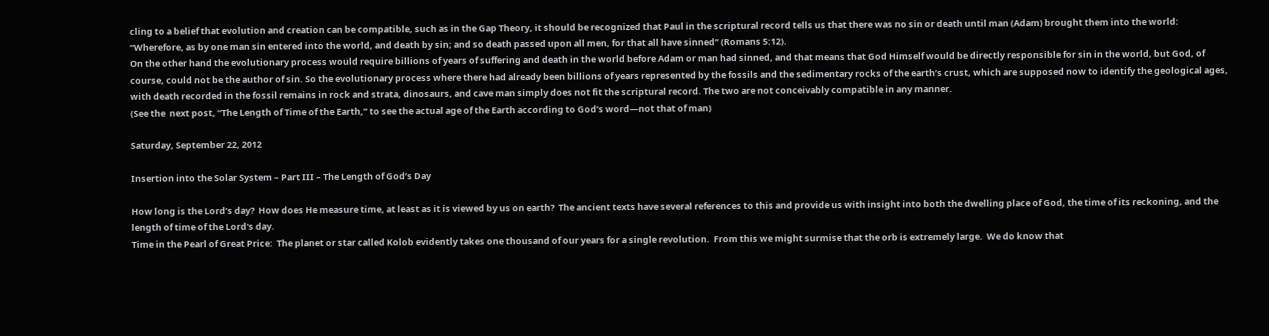cling to a belief that evolution and creation can be compatible, such as in the Gap Theory, it should be recognized that Paul in the scriptural record tells us that there was no sin or death until man (Adam) brought them into the world: “Wherefore, as by one man sin entered into the world, and death by sin; and so death passed upon all men, for that all have sinned” (Romans 5:12).
On the other hand the evolutionary process would require billions of years of suffering and death in the world before Adam or man had sinned, and that means that God Himself would be directly responsible for sin in the world, but God, of course, could not be the author of sin. So the evolutionary process where there had already been billions of years represented by the fossils and the sedimentary rocks of the earth’s crust, which are supposed now to identify the geological ages, with death recorded in the fossil remains in rock and strata, dinosaurs, and cave man simply does not fit the scriptural record. The two are not conceivably compatible in any manner.
(See the  next post, “The Length of Time of the Earth,” to see the actual age of the Earth according to God’s word—not that of man)

Saturday, September 22, 2012

Insertion into the Solar System – Part III – The Length of God’s Day

How long is the Lord’s day?  How does He measure time, at least as it is viewed by us on earth?  The ancient texts have several references to this and provide us with insight into both the dwelling place of God, the time of its reckoning, and the length of time of the Lord's day.
Time in the Pearl of Great Price:  The planet or star called Kolob evidently takes one thousand of our years for a single revolution.  From this we might surmise that the orb is extremely large.  We do know that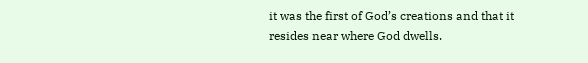it was the first of God’s creations and that it resides near where God dwells.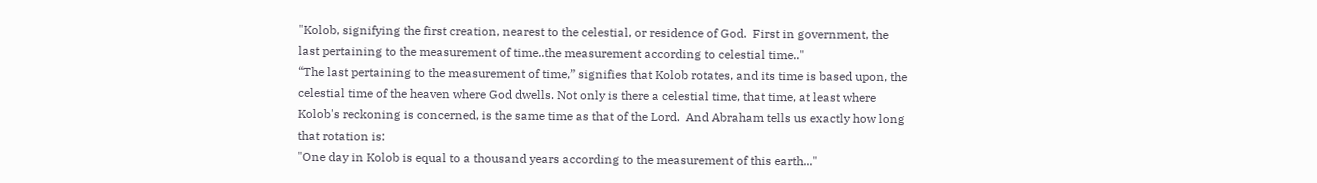"Kolob, signifying the first creation, nearest to the celestial, or residence of God.  First in government, the last pertaining to the measurement of time..the measurement according to celestial time.."
“The last pertaining to the measurement of time,” signifies that Kolob rotates, and its time is based upon, the celestial time of the heaven where God dwells. Not only is there a celestial time, that time, at least where Kolob's reckoning is concerned, is the same time as that of the Lord.  And Abraham tells us exactly how long that rotation is:
"One day in Kolob is equal to a thousand years according to the measurement of this earth..."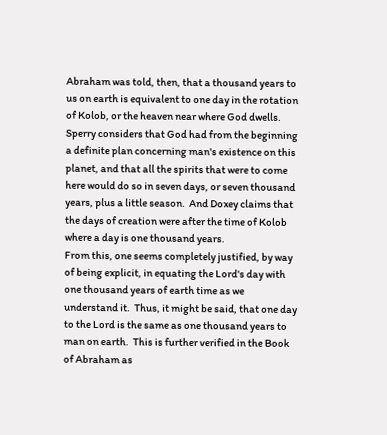Abraham was told, then, that a thousand years to us on earth is equivalent to one day in the rotation of Kolob, or the heaven near where God dwells.  Sperry considers that God had from the beginning a definite plan concerning man's existence on this planet, and that all the spirits that were to come here would do so in seven days, or seven thousand years, plus a little season.  And Doxey claims that the days of creation were after the time of Kolob where a day is one thousand years.
From this, one seems completely justified, by way of being explicit, in equating the Lord's day with one thousand years of earth time as we understand it.  Thus, it might be said, that one day to the Lord is the same as one thousand years to man on earth.  This is further verified in the Book of Abraham as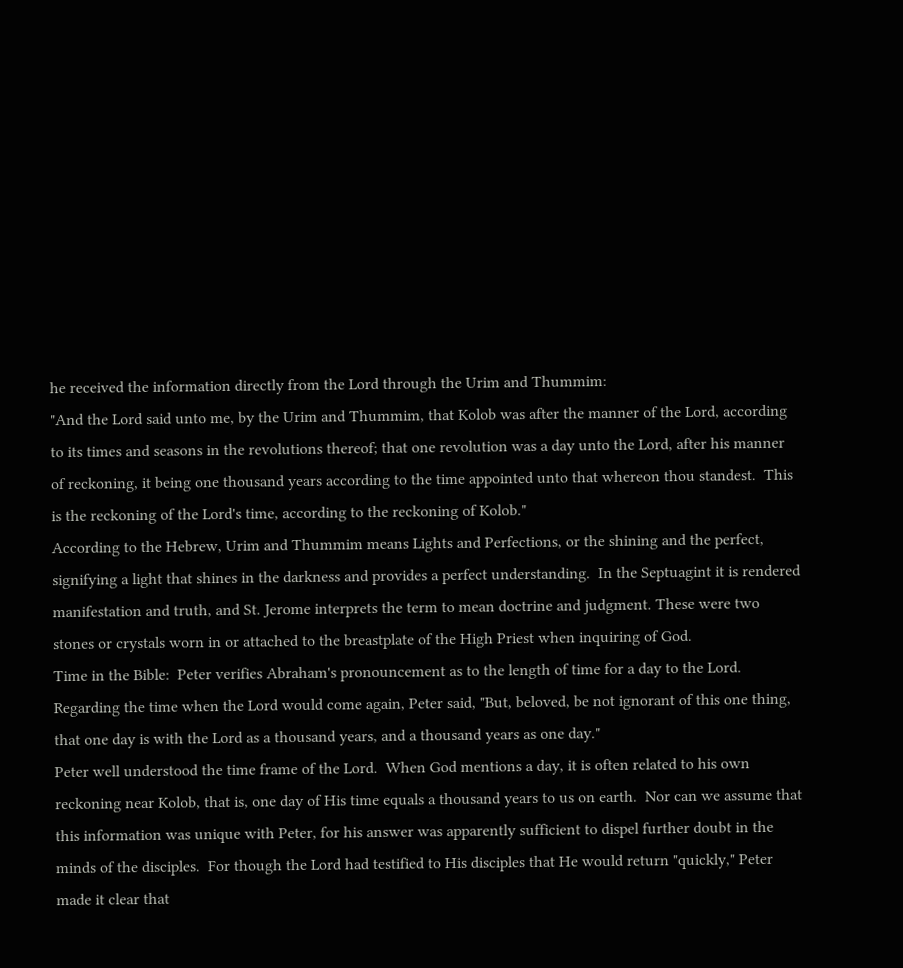he received the information directly from the Lord through the Urim and Thummim:
"And the Lord said unto me, by the Urim and Thummim, that Kolob was after the manner of the Lord, according to its times and seasons in the revolutions thereof; that one revolution was a day unto the Lord, after his manner of reckoning, it being one thousand years according to the time appointed unto that whereon thou standest.  This is the reckoning of the Lord's time, according to the reckoning of Kolob."
According to the Hebrew, Urim and Thummim means Lights and Perfections, or the shining and the perfect, signifying a light that shines in the darkness and provides a perfect understanding.  In the Septuagint it is rendered manifestation and truth, and St. Jerome interprets the term to mean doctrine and judgment. These were two stones or crystals worn in or attached to the breastplate of the High Priest when inquiring of God.
Time in the Bible:  Peter verifies Abraham's pronouncement as to the length of time for a day to the Lord. Regarding the time when the Lord would come again, Peter said, "But, beloved, be not ignorant of this one thing, that one day is with the Lord as a thousand years, and a thousand years as one day."
Peter well understood the time frame of the Lord.  When God mentions a day, it is often related to his own reckoning near Kolob, that is, one day of His time equals a thousand years to us on earth.  Nor can we assume that this information was unique with Peter, for his answer was apparently sufficient to dispel further doubt in the minds of the disciples.  For though the Lord had testified to His disciples that He would return "quickly," Peter made it clear that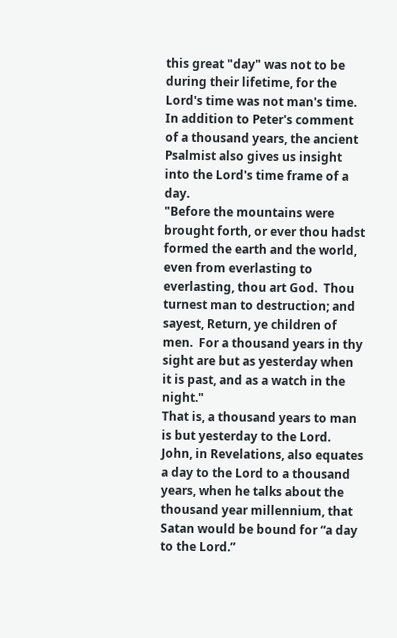this great "day" was not to be during their lifetime, for the Lord's time was not man's time.
In addition to Peter's comment of a thousand years, the ancient Psalmist also gives us insight into the Lord's time frame of a day.
"Before the mountains were brought forth, or ever thou hadst formed the earth and the world, even from everlasting to everlasting, thou art God.  Thou turnest man to destruction; and sayest, Return, ye children of men.  For a thousand years in thy sight are but as yesterday when it is past, and as a watch in the night."
That is, a thousand years to man is but yesterday to the Lord.
John, in Revelations, also equates a day to the Lord to a thousand years, when he talks about the thousand year millennium, that Satan would be bound for “a day to the Lord.”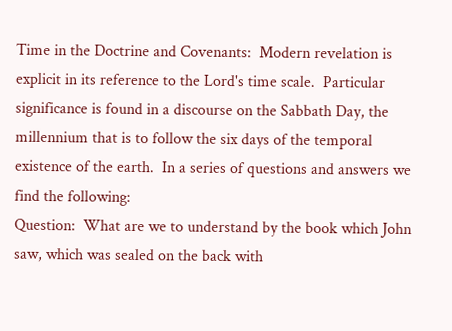Time in the Doctrine and Covenants:  Modern revelation is explicit in its reference to the Lord's time scale.  Particular significance is found in a discourse on the Sabbath Day, the millennium that is to follow the six days of the temporal existence of the earth.  In a series of questions and answers we find the following:
Question:  What are we to understand by the book which John saw, which was sealed on the back with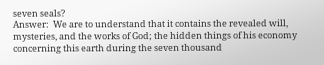seven seals?
Answer:  We are to understand that it contains the revealed will, mysteries, and the works of God; the hidden things of his economy concerning this earth during the seven thousand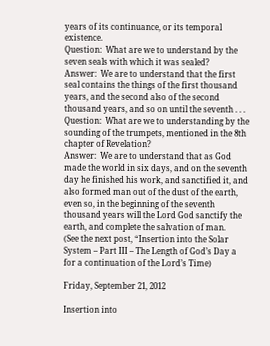years of its continuance, or its temporal existence.
Question:  What are we to understand by the seven seals with which it was sealed?
Answer:  We are to understand that the first seal contains the things of the first thousand years, and the second also of the second thousand years, and so on until the seventh . . .
Question:  What are we to understanding by the sounding of the trumpets, mentioned in the 8th chapter of Revelation?
Answer:  We are to understand that as God made the world in six days, and on the seventh day he finished his work, and sanctified it, and also formed man out of the dust of the earth, even so, in the beginning of the seventh thousand years will the Lord God sanctify the earth, and complete the salvation of man.
(See the next post, “Insertion into the Solar System – Part III – The Length of God’s Day a for a continuation of the Lord’s Time)

Friday, September 21, 2012

Insertion into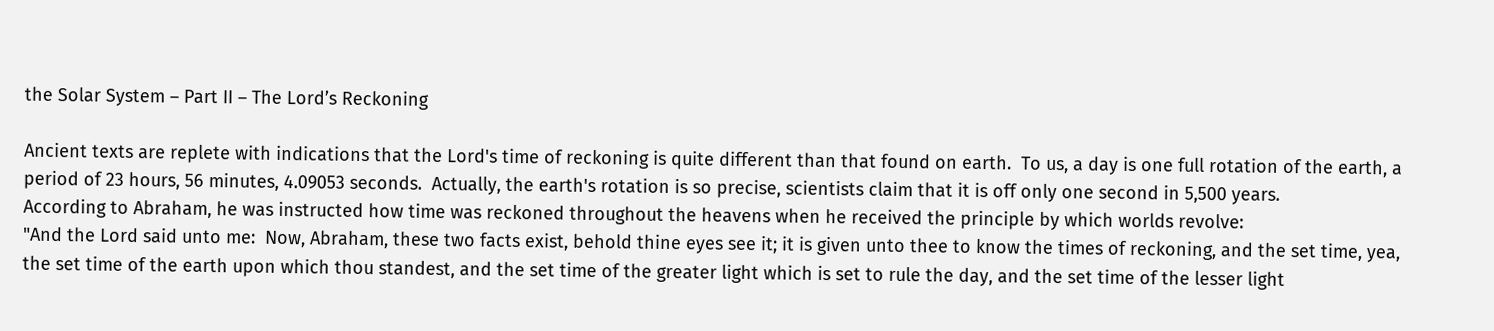the Solar System – Part II – The Lord’s Reckoning

Ancient texts are replete with indications that the Lord's time of reckoning is quite different than that found on earth.  To us, a day is one full rotation of the earth, a period of 23 hours, 56 minutes, 4.09053 seconds.  Actually, the earth's rotation is so precise, scientists claim that it is off only one second in 5,500 years.
According to Abraham, he was instructed how time was reckoned throughout the heavens when he received the principle by which worlds revolve:
"And the Lord said unto me:  Now, Abraham, these two facts exist, behold thine eyes see it; it is given unto thee to know the times of reckoning, and the set time, yea, the set time of the earth upon which thou standest, and the set time of the greater light which is set to rule the day, and the set time of the lesser light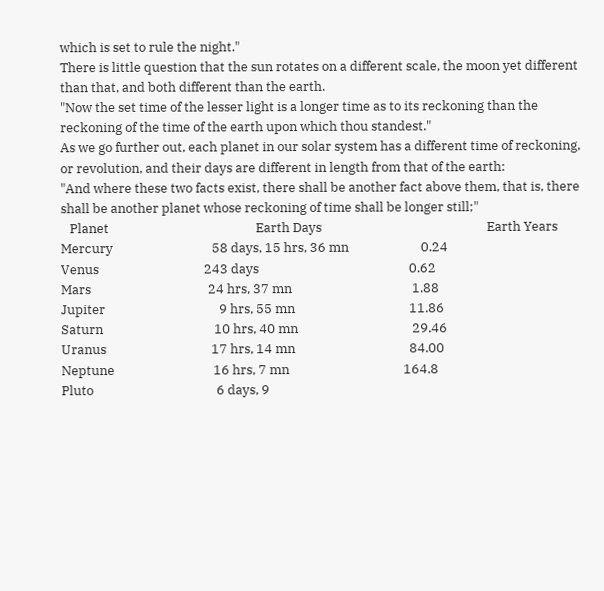which is set to rule the night."
There is little question that the sun rotates on a different scale, the moon yet different than that, and both different than the earth.
"Now the set time of the lesser light is a longer time as to its reckoning than the reckoning of the time of the earth upon which thou standest."
As we go further out, each planet in our solar system has a different time of reckoning, or revolution, and their days are different in length from that of the earth:
"And where these two facts exist, there shall be another fact above them, that is, there shall be another planet whose reckoning of time shall be longer still;"
   Planet                                                 Earth Days                                                       Earth Years
Mercury                                 58 days, 15 hrs, 36 mn                        0.24
Venus                                   243 days                                                  0.62
Mars                                       24 hrs, 37 mn                                        1.88
Jupiter                                      9 hrs, 55 mn                                      11.86
Saturn                                     10 hrs, 40 mn                                      29.46
Uranus                                   17 hrs, 14 mn                                      84.00
Neptune                                 16 hrs, 7 mn                                      164.8
Pluto                                         6 days, 9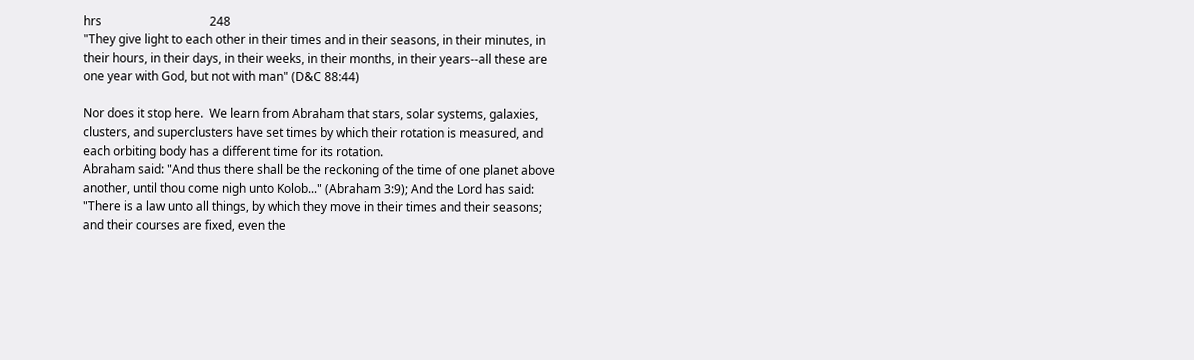hrs                                    248
"They give light to each other in their times and in their seasons, in their minutes, in their hours, in their days, in their weeks, in their months, in their years--all these are one year with God, but not with man" (D&C 88:44)

Nor does it stop here.  We learn from Abraham that stars, solar systems, galaxies, clusters, and superclusters have set times by which their rotation is measured, and each orbiting body has a different time for its rotation.
Abraham said: "And thus there shall be the reckoning of the time of one planet above another, until thou come nigh unto Kolob..." (Abraham 3:9); And the Lord has said: "There is a law unto all things, by which they move in their times and their seasons; and their courses are fixed, even the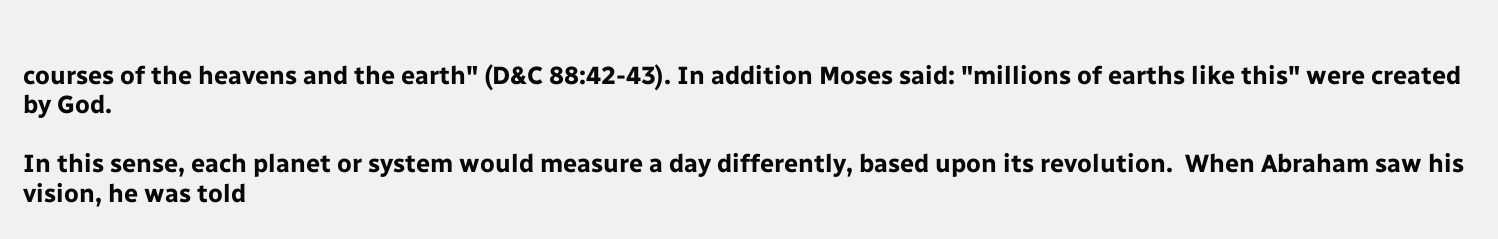courses of the heavens and the earth" (D&C 88:42-43). In addition Moses said: "millions of earths like this" were created by God.

In this sense, each planet or system would measure a day differently, based upon its revolution.  When Abraham saw his vision, he was told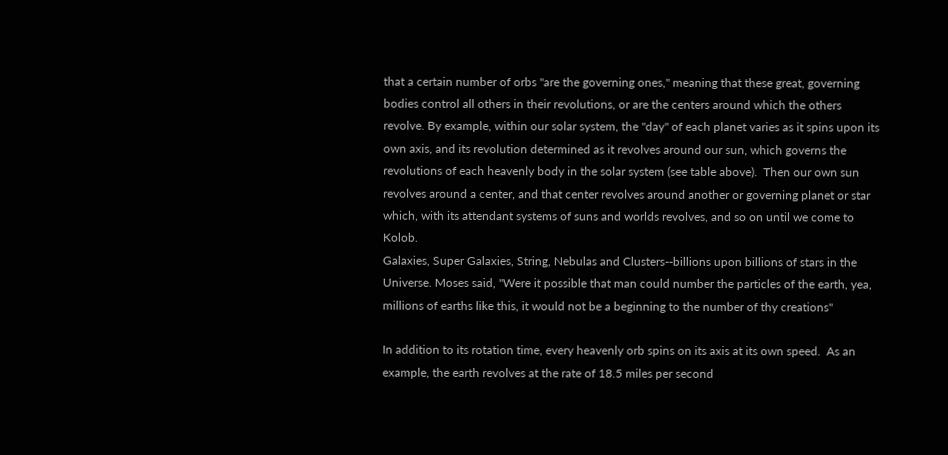that a certain number of orbs "are the governing ones," meaning that these great, governing bodies control all others in their revolutions, or are the centers around which the others revolve. By example, within our solar system, the "day" of each planet varies as it spins upon its own axis, and its revolution determined as it revolves around our sun, which governs the revolutions of each heavenly body in the solar system (see table above).  Then our own sun revolves around a center, and that center revolves around another or governing planet or star which, with its attendant systems of suns and worlds revolves, and so on until we come to Kolob.
Galaxies, Super Galaxies, String, Nebulas and Clusters--billions upon billions of stars in the Universe. Moses said, "Were it possible that man could number the particles of the earth, yea, millions of earths like this, it would not be a beginning to the number of thy creations"

In addition to its rotation time, every heavenly orb spins on its axis at its own speed.  As an example, the earth revolves at the rate of 18.5 miles per second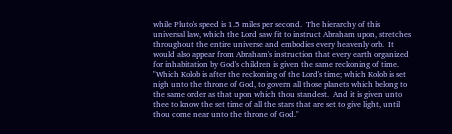while Pluto's speed is 1.5 miles per second.  The hierarchy of this universal law, which the Lord saw fit to instruct Abraham upon, stretches throughout the entire universe and embodies every heavenly orb.  It would also appear from Abraham's instruction that every earth organized for inhabitation by God's children is given the same reckoning of time.
"Which Kolob is after the reckoning of the Lord's time; which Kolob is set nigh unto the throne of God, to govern all those planets which belong to the same order as that upon which thou standest.  And it is given unto thee to know the set time of all the stars that are set to give light, until thou come near unto the throne of God."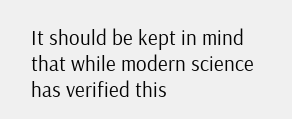It should be kept in mind that while modern science has verified this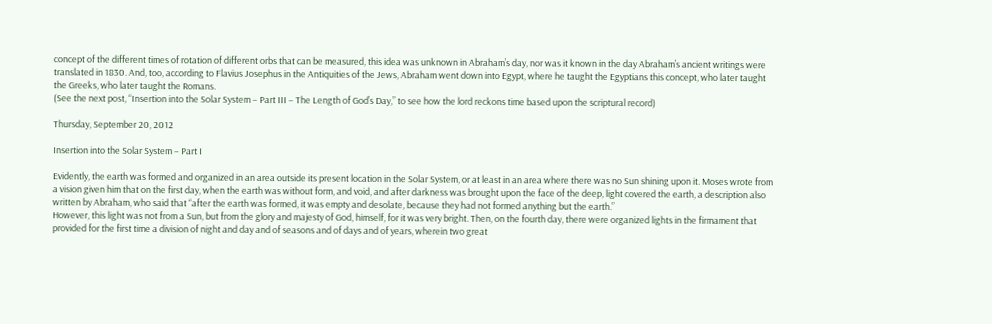concept of the different times of rotation of different orbs that can be measured, this idea was unknown in Abraham’s day, nor was it known in the day Abraham’s ancient writings were translated in 1830. And, too, according to Flavius Josephus in the Antiquities of the Jews, Abraham went down into Egypt, where he taught the Egyptians this concept, who later taught the Greeks, who later taught the Romans.
(See the next post, “Insertion into the Solar System – Part III – The Length of God’s Day,” to see how the lord reckons time based upon the scriptural record)

Thursday, September 20, 2012

Insertion into the Solar System – Part I

Evidently, the earth was formed and organized in an area outside its present location in the Solar System, or at least in an area where there was no Sun shining upon it. Moses wrote from a vision given him that on the first day, when the earth was without form, and void, and after darkness was brought upon the face of the deep, light covered the earth, a description also written by Abraham, who said that “after the earth was formed, it was empty and desolate, because they had not formed anything but the earth.”
However, this light was not from a Sun, but from the glory and majesty of God, himself, for it was very bright. Then, on the fourth day, there were organized lights in the firmament that provided for the first time a division of night and day and of seasons and of days and of years, wherein two great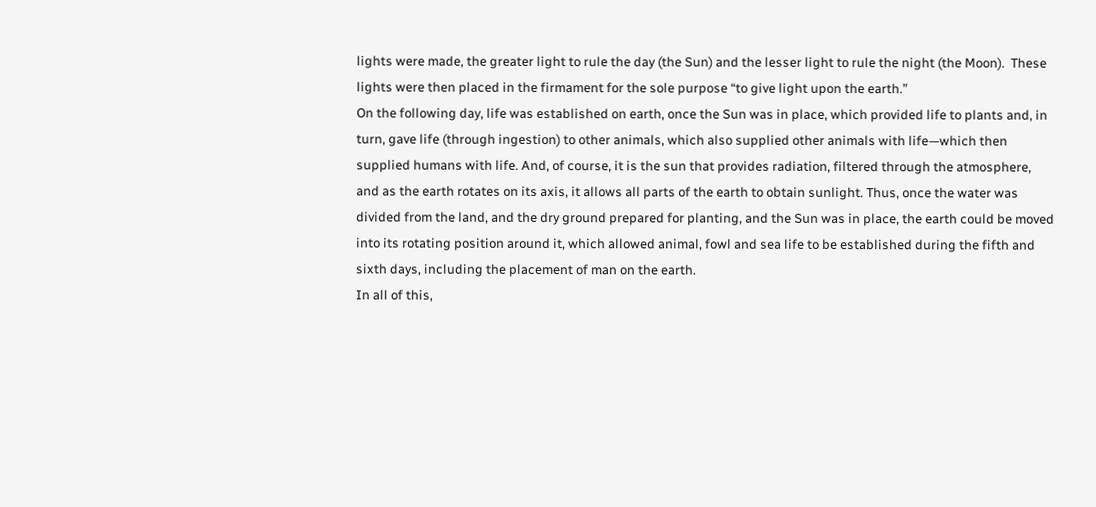lights were made, the greater light to rule the day (the Sun) and the lesser light to rule the night (the Moon).  These lights were then placed in the firmament for the sole purpose “to give light upon the earth.”
On the following day, life was established on earth, once the Sun was in place, which provided life to plants and, in turn, gave life (through ingestion) to other animals, which also supplied other animals with life—which then supplied humans with life. And, of course, it is the sun that provides radiation, filtered through the atmosphere, and as the earth rotates on its axis, it allows all parts of the earth to obtain sunlight. Thus, once the water was divided from the land, and the dry ground prepared for planting, and the Sun was in place, the earth could be moved into its rotating position around it, which allowed animal, fowl and sea life to be established during the fifth and sixth days, including the placement of man on the earth.
In all of this,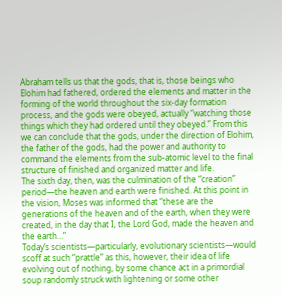Abraham tells us that the gods, that is, those beings who Elohim had fathered, ordered the elements and matter in the forming of the world throughout the six-day formation process, and the gods were obeyed, actually “watching those things which they had ordered until they obeyed.” From this we can conclude that the gods, under the direction of Elohim, the father of the gods, had the power and authority to command the elements from the sub-atomic level to the final structure of finished and organized matter and life.
The sixth day, then, was the culmination of the “creation” period—the heaven and earth were finished. At this point in the vision, Moses was informed that “these are the generations of the heaven and of the earth, when they were created, in the day that I, the Lord God, made the heaven and the earth…”
Today’s scientists—particularly, evolutionary scientists—would scoff at such “prattle” as this, however, their idea of life evolving out of nothing, by some chance act in a primordial soup randomly struck with lightening or some other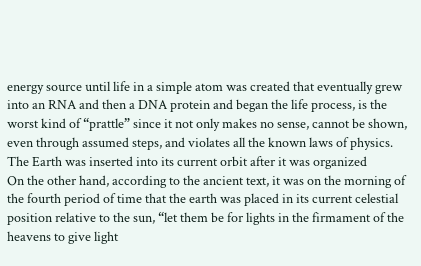energy source until life in a simple atom was created that eventually grew into an RNA and then a DNA protein and began the life process, is the worst kind of “prattle” since it not only makes no sense, cannot be shown, even through assumed steps, and violates all the known laws of physics.
The Earth was inserted into its current orbit after it was organized
On the other hand, according to the ancient text, it was on the morning of the fourth period of time that the earth was placed in its current celestial position relative to the sun, “let them be for lights in the firmament of the heavens to give light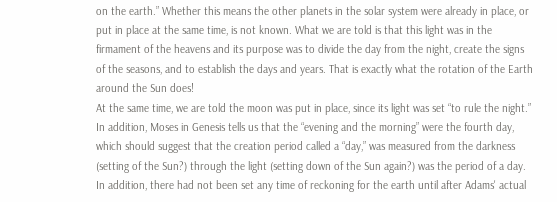on the earth.” Whether this means the other planets in the solar system were already in place, or put in place at the same time, is not known. What we are told is that this light was in the firmament of the heavens and its purpose was to divide the day from the night, create the signs of the seasons, and to establish the days and years. That is exactly what the rotation of the Earth around the Sun does!
At the same time, we are told the moon was put in place, since its light was set “to rule the night.” In addition, Moses in Genesis tells us that the “evening and the morning” were the fourth day, which should suggest that the creation period called a “day,” was measured from the darkness (setting of the Sun?) through the light (setting down of the Sun again?) was the period of a day.
In addition, there had not been set any time of reckoning for the earth until after Adams' actual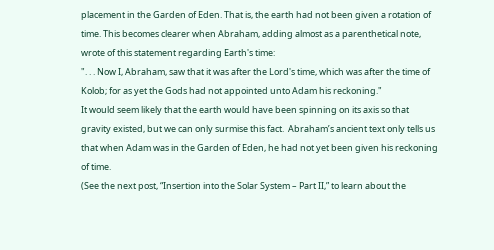placement in the Garden of Eden. That is, the earth had not been given a rotation of time. This becomes clearer when Abraham, adding almost as a parenthetical note, wrote of this statement regarding Earth's time:
". . . Now I, Abraham, saw that it was after the Lord's time, which was after the time of Kolob; for as yet the Gods had not appointed unto Adam his reckoning."
It would seem likely that the earth would have been spinning on its axis so that gravity existed, but we can only surmise this fact.  Abraham’s ancient text only tells us that when Adam was in the Garden of Eden, he had not yet been given his reckoning of time.
(See the next post, “Insertion into the Solar System – Part II,” to learn about the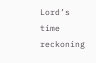Lord’s time reckoning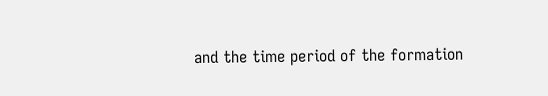and the time period of the formation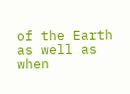of the Earth as well as when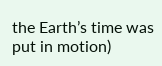the Earth’s time was put in motion)